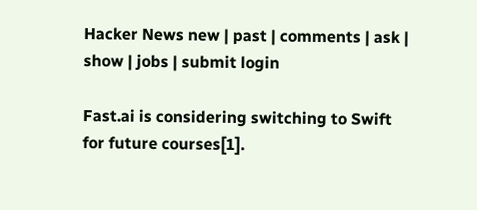Hacker News new | past | comments | ask | show | jobs | submit login

Fast.ai is considering switching to Swift for future courses[1].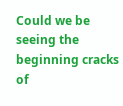Could we be seeing the beginning cracks of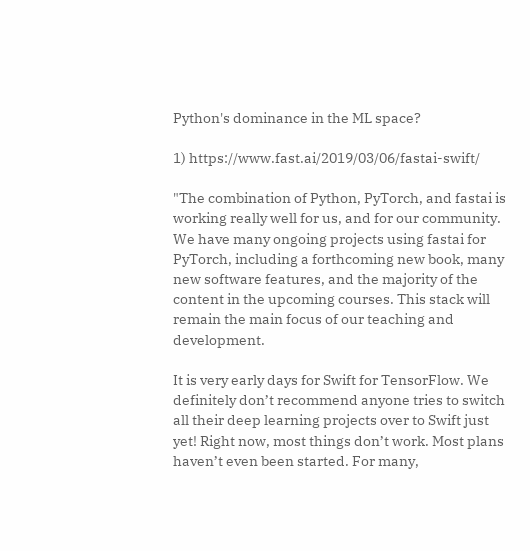Python's dominance in the ML space?

1) https://www.fast.ai/2019/03/06/fastai-swift/

"The combination of Python, PyTorch, and fastai is working really well for us, and for our community. We have many ongoing projects using fastai for PyTorch, including a forthcoming new book, many new software features, and the majority of the content in the upcoming courses. This stack will remain the main focus of our teaching and development.

It is very early days for Swift for TensorFlow. We definitely don’t recommend anyone tries to switch all their deep learning projects over to Swift just yet! Right now, most things don’t work. Most plans haven’t even been started. For many,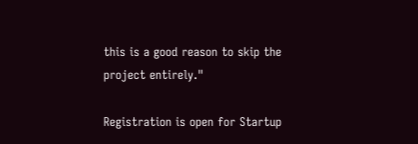this is a good reason to skip the project entirely."

Registration is open for Startup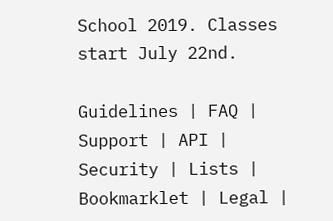School 2019. Classes start July 22nd.

Guidelines | FAQ | Support | API | Security | Lists | Bookmarklet | Legal |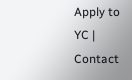Apply to YC | Contact